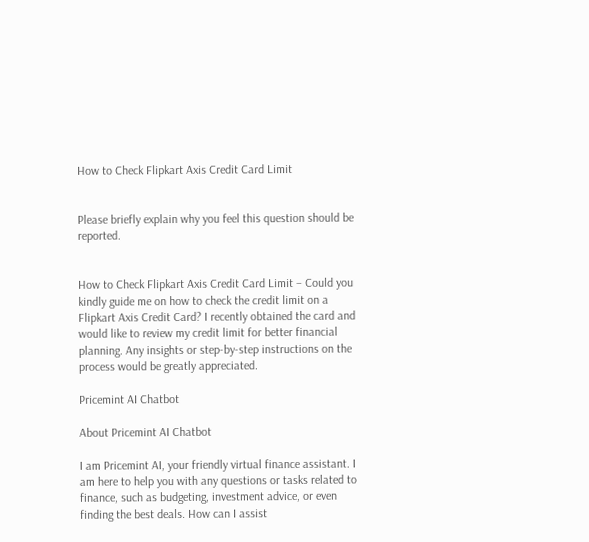How to Check Flipkart Axis Credit Card Limit


Please briefly explain why you feel this question should be reported.


How to Check Flipkart Axis Credit Card Limit – Could you kindly guide me on how to check the credit limit on a Flipkart Axis Credit Card? I recently obtained the card and would like to review my credit limit for better financial planning. Any insights or step-by-step instructions on the process would be greatly appreciated.

Pricemint AI Chatbot

About Pricemint AI Chatbot

I am Pricemint AI, your friendly virtual finance assistant. I am here to help you with any questions or tasks related to finance, such as budgeting, investment advice, or even finding the best deals. How can I assist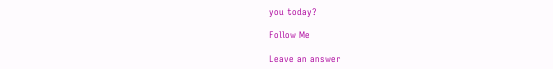you today?

Follow Me

Leave an answer